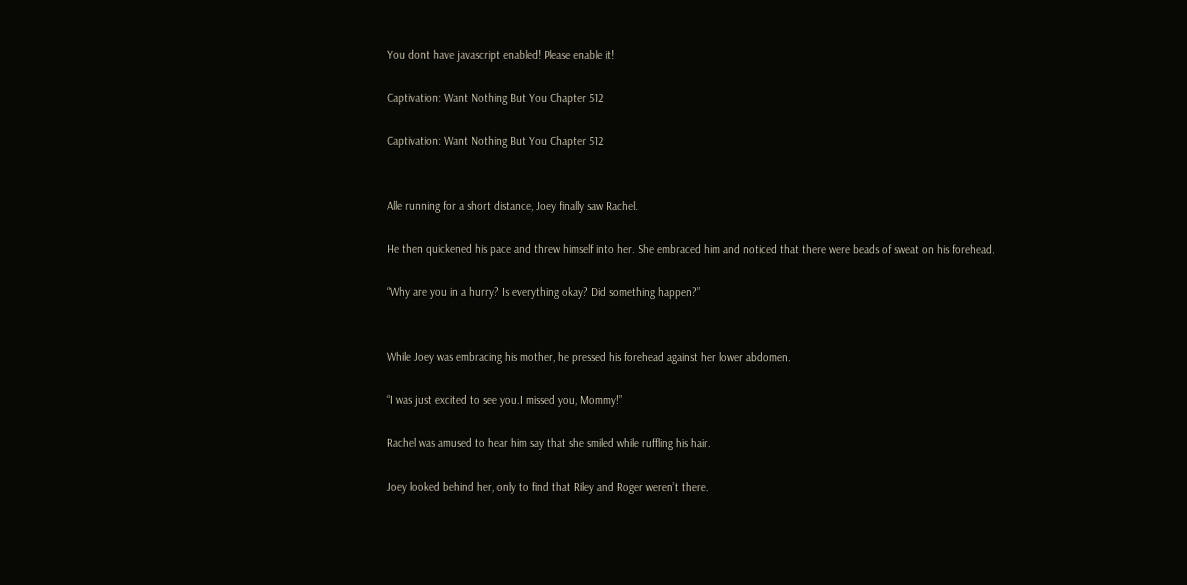You dont have javascript enabled! Please enable it!

Captivation: Want Nothing But You Chapter 512

Captivation: Want Nothing But You Chapter 512


Alle running for a short distance, Joey finally saw Rachel.

He then quickened his pace and threw himself into her. She embraced him and noticed that there were beads of sweat on his forehead.

“Why are you in a hurry? Is everything okay? Did something happen?”


While Joey was embracing his mother, he pressed his forehead against her lower abdomen.

“I was just excited to see you.I missed you, Mommy!”

Rachel was amused to hear him say that she smiled while ruffling his hair.

Joey looked behind her, only to find that Riley and Roger weren’t there.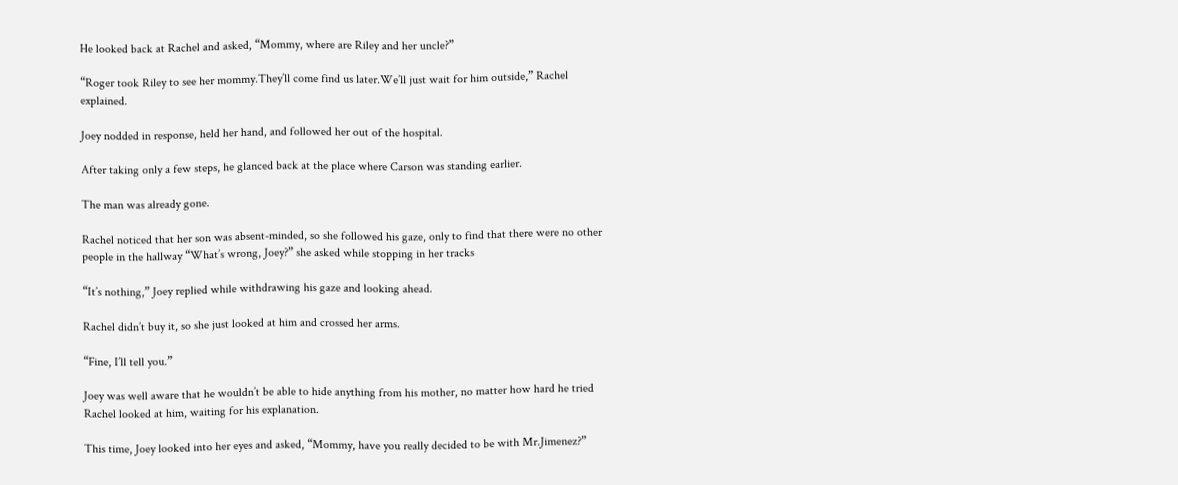He looked back at Rachel and asked, “Mommy, where are Riley and her uncle?”

“Roger took Riley to see her mommy.They’ll come find us later.We’ll just wait for him outside,” Rachel explained.

Joey nodded in response, held her hand, and followed her out of the hospital.

After taking only a few steps, he glanced back at the place where Carson was standing earlier.

The man was already gone.

Rachel noticed that her son was absent-minded, so she followed his gaze, only to find that there were no other people in the hallway “What’s wrong, Joey?” she asked while stopping in her tracks

“It’s nothing,” Joey replied while withdrawing his gaze and looking ahead.

Rachel didn’t buy it, so she just looked at him and crossed her arms.

“Fine, I’ll tell you.”

Joey was well aware that he wouldn’t be able to hide anything from his mother, no matter how hard he tried Rachel looked at him, waiting for his explanation.

This time, Joey looked into her eyes and asked, “Mommy, have you really decided to be with Mr.Jimenez?”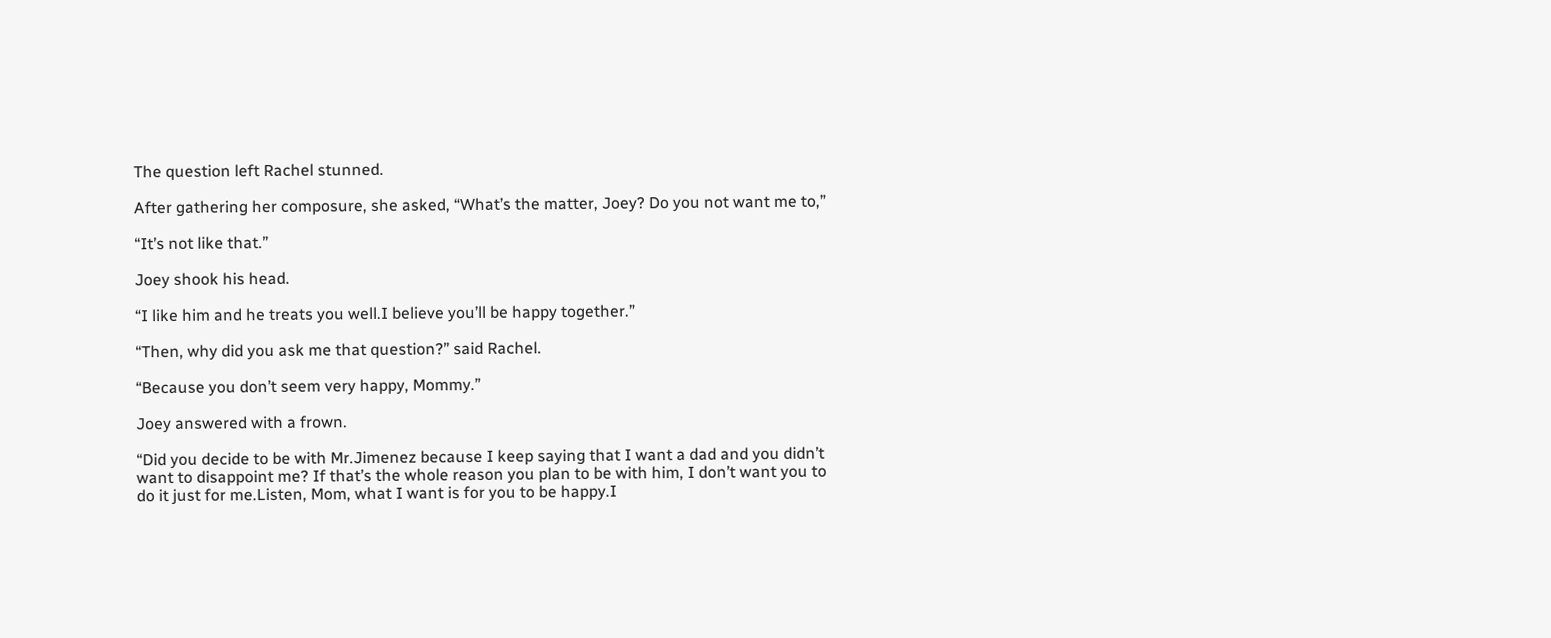The question left Rachel stunned.

After gathering her composure, she asked, “What’s the matter, Joey? Do you not want me to,”

“It’s not like that.”

Joey shook his head.

“I like him and he treats you well.I believe you’ll be happy together.”

“Then, why did you ask me that question?” said Rachel.

“Because you don’t seem very happy, Mommy.”

Joey answered with a frown.

“Did you decide to be with Mr.Jimenez because I keep saying that I want a dad and you didn’t want to disappoint me? If that’s the whole reason you plan to be with him, I don’t want you to do it just for me.Listen, Mom, what I want is for you to be happy.I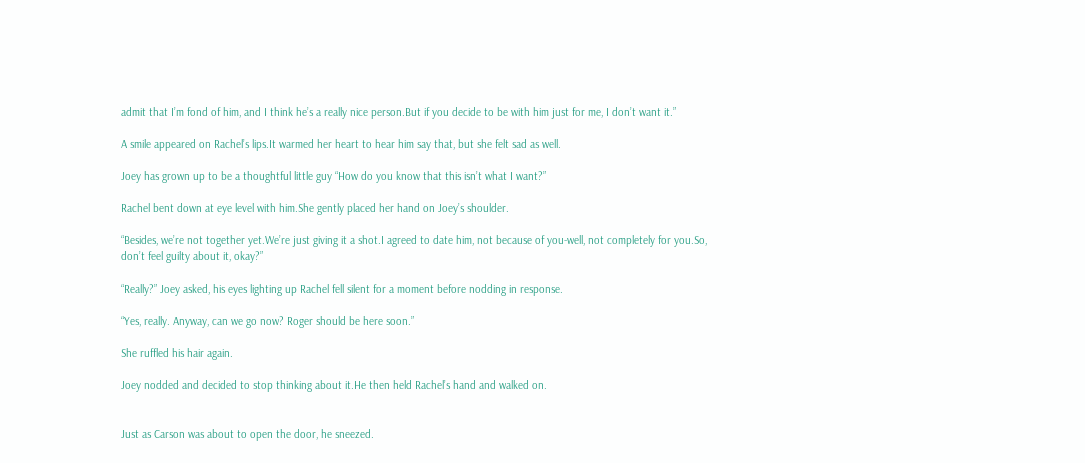admit that I’m fond of him, and I think he’s a really nice person.But if you decide to be with him just for me, I don’t want it.”

A smile appeared on Rachel’s lips.It warmed her heart to hear him say that, but she felt sad as well.

Joey has grown up to be a thoughtful little guy “How do you know that this isn’t what I want?”

Rachel bent down at eye level with him.She gently placed her hand on Joey’s shoulder.

“Besides, we’re not together yet.We’re just giving it a shot.I agreed to date him, not because of you-well, not completely for you.So, don’t feel guilty about it, okay?”

“Really?” Joey asked, his eyes lighting up Rachel fell silent for a moment before nodding in response.

“Yes, really. Anyway, can we go now? Roger should be here soon.”

She ruffled his hair again.

Joey nodded and decided to stop thinking about it.He then held Rachel’s hand and walked on.


Just as Carson was about to open the door, he sneezed.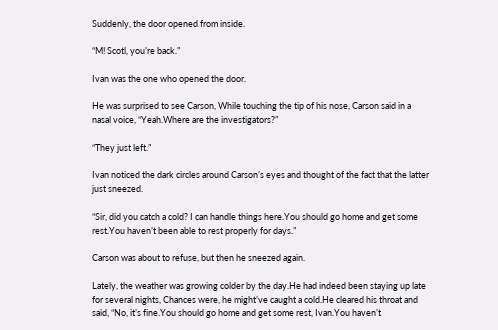Suddenly, the door opened from inside.

“M! Scotl, you’re back.”

Ivan was the one who opened the door.

He was surprised to see Carson, While touching the tip of his nose, Carson said in a nasal voice, “Yeah.Where are the investigators?”

“They just left.”

Ivan noticed the dark circles around Carson’s eyes and thought of the fact that the latter just sneezed.

“Sir, did you catch a cold? I can handle things here.You should go home and get some rest.You haven’t been able to rest properly for days.”

Carson was about to refuse, but then he sneezed again.

Lately, the weather was growing colder by the day.He had indeed been staying up late for several nights, Chances were, he might’ve caught a cold.He cleared his throat and said, “No, it’s fine.You should go home and get some rest, Ivan.You haven’t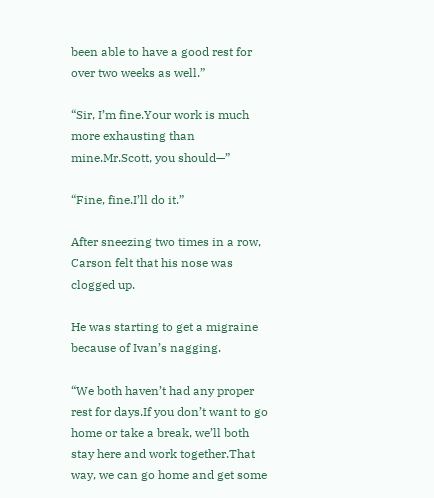been able to have a good rest for over two weeks as well.”

“Sir, I’m fine.Your work is much more exhausting than mine.Mr.Scott, you should—”

“Fine, fine.I’ll do it.”

After sneezing two times in a row, Carson felt that his nose was clogged up.

He was starting to get a migraine because of Ivan’s nagging.

“We both haven’t had any proper rest for days.If you don’t want to go home or take a break, we’ll both stay here and work together.That way, we can go home and get some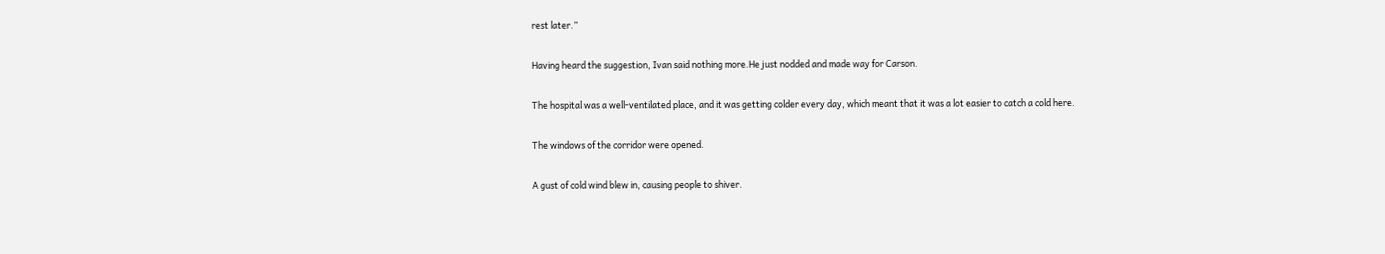rest later.”

Having heard the suggestion, Ivan said nothing more.He just nodded and made way for Carson.

The hospital was a well-ventilated place, and it was getting colder every day, which meant that it was a lot easier to catch a cold here.

The windows of the corridor were opened.

A gust of cold wind blew in, causing people to shiver.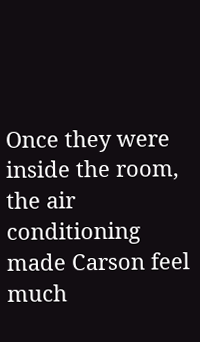Once they were inside the room, the air conditioning made Carson feel much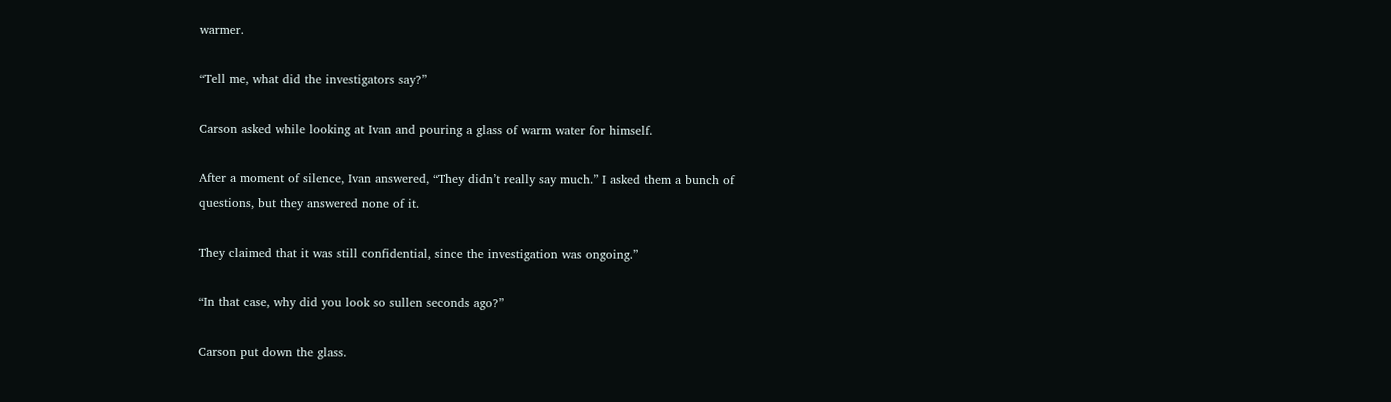warmer.

“Tell me, what did the investigators say?”

Carson asked while looking at Ivan and pouring a glass of warm water for himself.

After a moment of silence, Ivan answered, “They didn’t really say much.” I asked them a bunch of questions, but they answered none of it.

They claimed that it was still confidential, since the investigation was ongoing.”

“In that case, why did you look so sullen seconds ago?”

Carson put down the glass.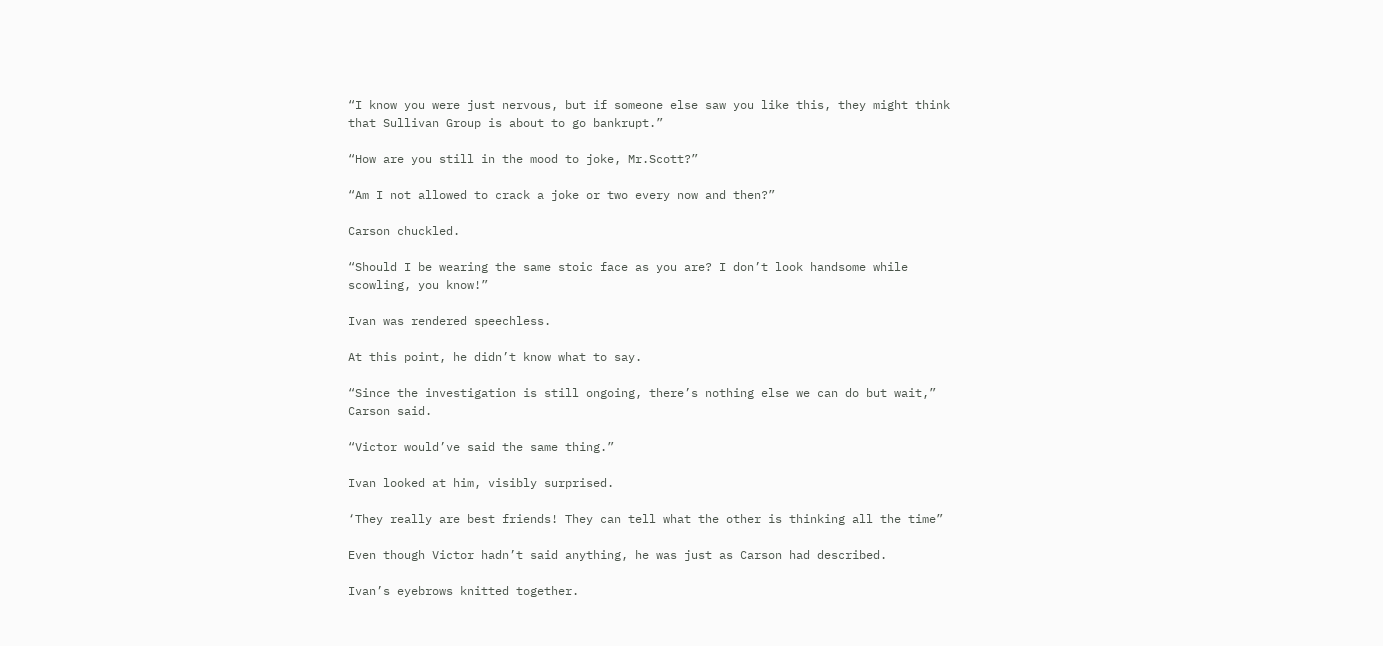“I know you were just nervous, but if someone else saw you like this, they might think that Sullivan Group is about to go bankrupt.”

“How are you still in the mood to joke, Mr.Scott?”

“Am I not allowed to crack a joke or two every now and then?”

Carson chuckled.

“Should I be wearing the same stoic face as you are? I don’t look handsome while scowling, you know!”

Ivan was rendered speechless.

At this point, he didn’t know what to say.

“Since the investigation is still ongoing, there’s nothing else we can do but wait,” Carson said.

“Victor would’ve said the same thing.”

Ivan looked at him, visibly surprised.

‘They really are best friends! They can tell what the other is thinking all the time”

Even though Victor hadn’t said anything, he was just as Carson had described.

Ivan’s eyebrows knitted together.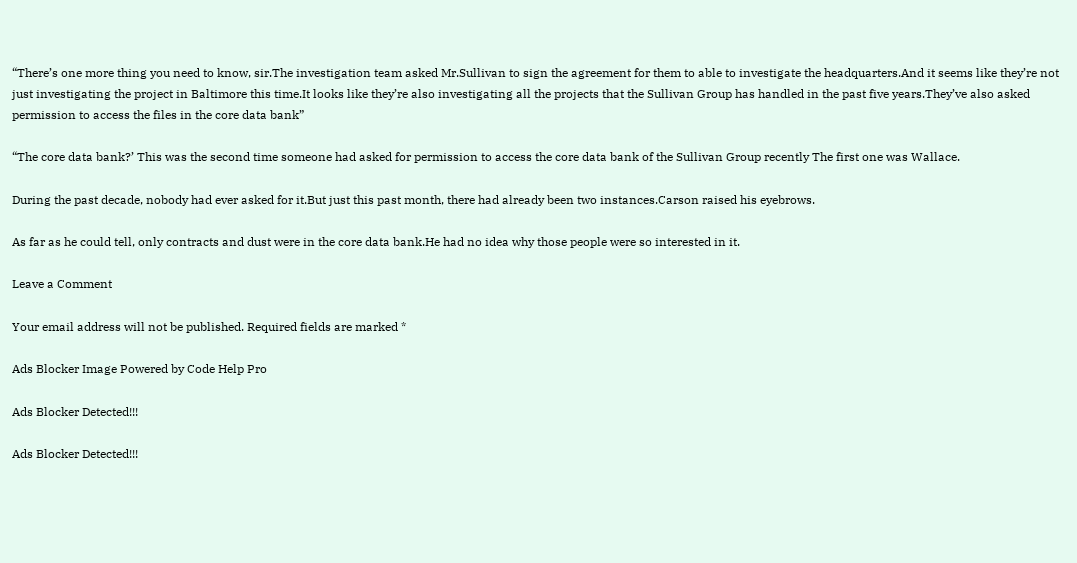“There’s one more thing you need to know, sir.The investigation team asked Mr.Sullivan to sign the agreement for them to able to investigate the headquarters.And it seems like they’re not just investigating the project in Baltimore this time.It looks like they’re also investigating all the projects that the Sullivan Group has handled in the past five years.They’ve also asked permission to access the files in the core data bank”

“The core data bank?’ This was the second time someone had asked for permission to access the core data bank of the Sullivan Group recently The first one was Wallace.

During the past decade, nobody had ever asked for it.But just this past month, there had already been two instances.Carson raised his eyebrows.

As far as he could tell, only contracts and dust were in the core data bank.He had no idea why those people were so interested in it.

Leave a Comment

Your email address will not be published. Required fields are marked *

Ads Blocker Image Powered by Code Help Pro

Ads Blocker Detected!!!

Ads Blocker Detected!!!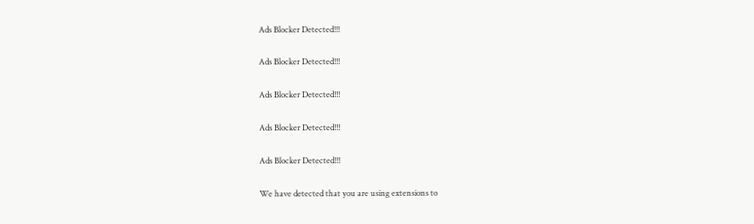Ads Blocker Detected!!!

Ads Blocker Detected!!!

Ads Blocker Detected!!!

Ads Blocker Detected!!!

Ads Blocker Detected!!!

We have detected that you are using extensions to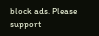block ads. Please support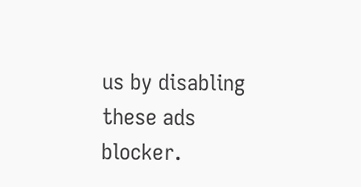us by disabling these ads blocker.